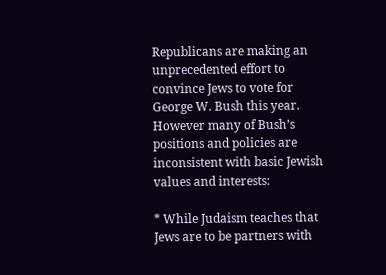Republicans are making an unprecedented effort to convince Jews to vote for George W. Bush this year. However many of Bush’s positions and policies are inconsistent with basic Jewish values and interests:

* While Judaism teaches that Jews are to be partners with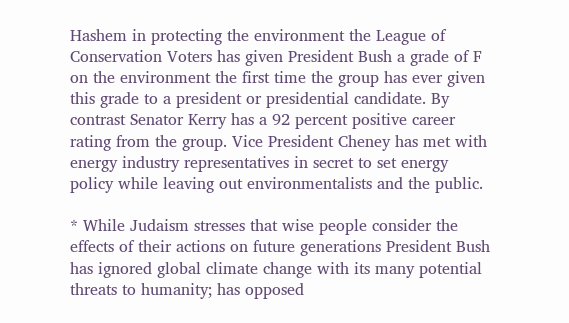Hashem in protecting the environment the League of Conservation Voters has given President Bush a grade of F on the environment the first time the group has ever given this grade to a president or presidential candidate. By contrast Senator Kerry has a 92 percent positive career rating from the group. Vice President Cheney has met with energy industry representatives in secret to set energy policy while leaving out environmentalists and the public.

* While Judaism stresses that wise people consider the effects of their actions on future generations President Bush has ignored global climate change with its many potential threats to humanity; has opposed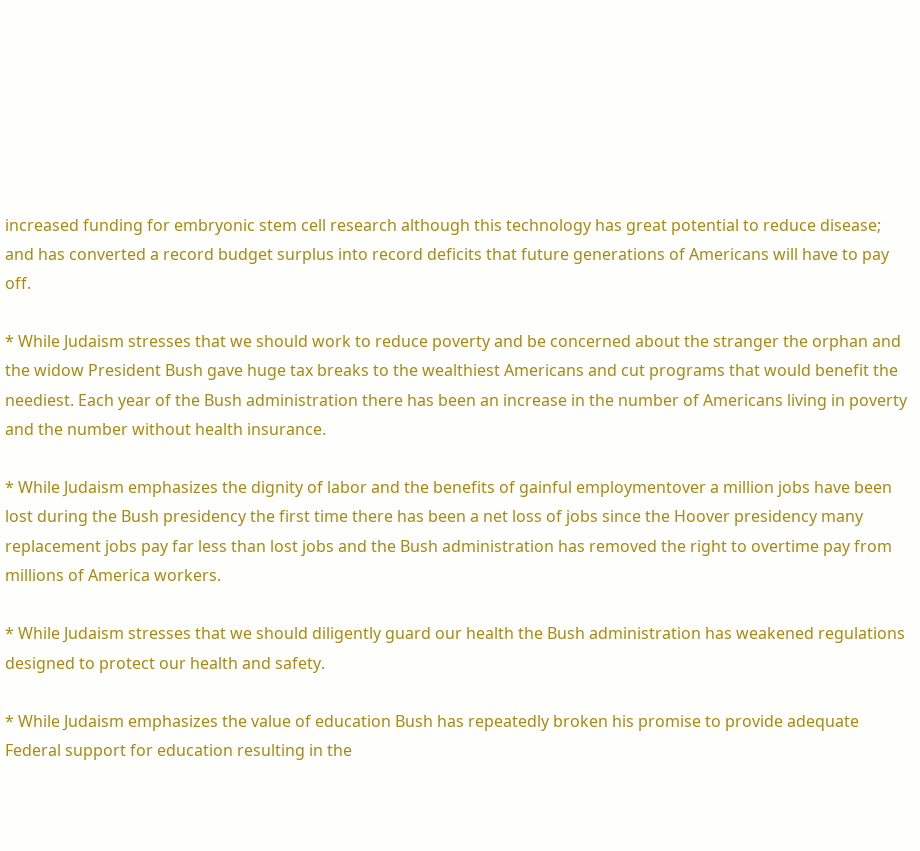increased funding for embryonic stem cell research although this technology has great potential to reduce disease; and has converted a record budget surplus into record deficits that future generations of Americans will have to pay off.

* While Judaism stresses that we should work to reduce poverty and be concerned about the stranger the orphan and the widow President Bush gave huge tax breaks to the wealthiest Americans and cut programs that would benefit the neediest. Each year of the Bush administration there has been an increase in the number of Americans living in poverty and the number without health insurance.

* While Judaism emphasizes the dignity of labor and the benefits of gainful employmentover a million jobs have been lost during the Bush presidency the first time there has been a net loss of jobs since the Hoover presidency many replacement jobs pay far less than lost jobs and the Bush administration has removed the right to overtime pay from millions of America workers.

* While Judaism stresses that we should diligently guard our health the Bush administration has weakened regulations designed to protect our health and safety.

* While Judaism emphasizes the value of education Bush has repeatedly broken his promise to provide adequate Federal support for education resulting in the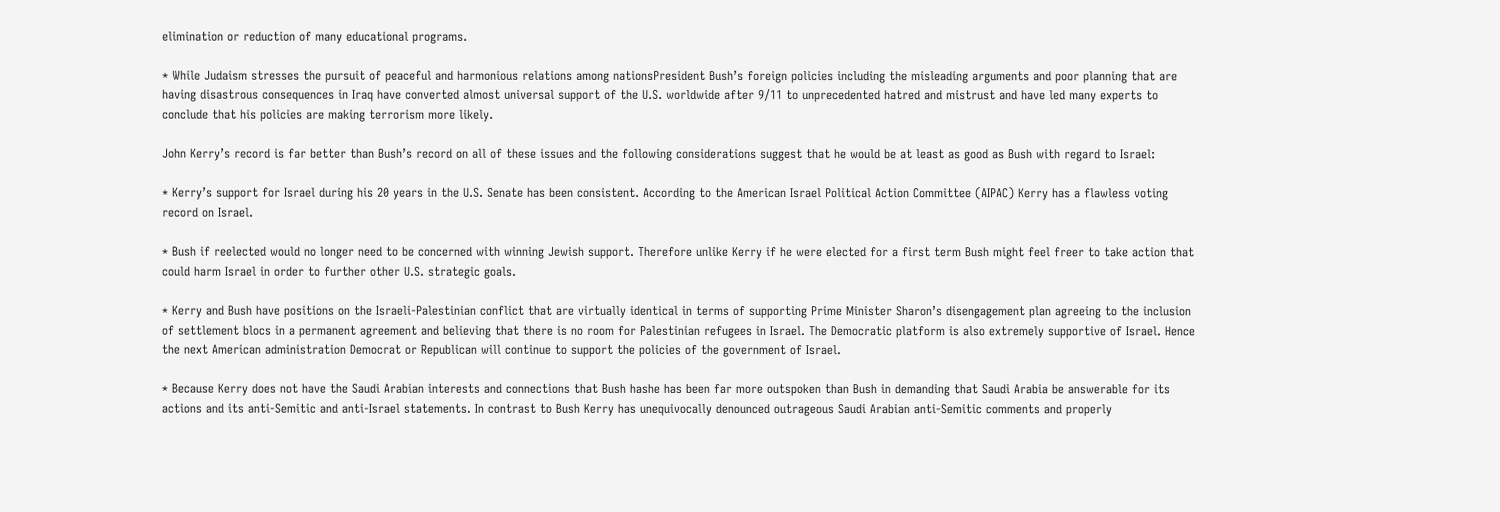elimination or reduction of many educational programs.

* While Judaism stresses the pursuit of peaceful and harmonious relations among nationsPresident Bush’s foreign policies including the misleading arguments and poor planning that are having disastrous consequences in Iraq have converted almost universal support of the U.S. worldwide after 9/11 to unprecedented hatred and mistrust and have led many experts to conclude that his policies are making terrorism more likely.

John Kerry’s record is far better than Bush’s record on all of these issues and the following considerations suggest that he would be at least as good as Bush with regard to Israel:

* Kerry’s support for Israel during his 20 years in the U.S. Senate has been consistent. According to the American Israel Political Action Committee (AIPAC) Kerry has a flawless voting record on Israel.

* Bush if reelected would no longer need to be concerned with winning Jewish support. Therefore unlike Kerry if he were elected for a first term Bush might feel freer to take action that could harm Israel in order to further other U.S. strategic goals.

* Kerry and Bush have positions on the Israeli-Palestinian conflict that are virtually identical in terms of supporting Prime Minister Sharon’s disengagement plan agreeing to the inclusion of settlement blocs in a permanent agreement and believing that there is no room for Palestinian refugees in Israel. The Democratic platform is also extremely supportive of Israel. Hence the next American administration Democrat or Republican will continue to support the policies of the government of Israel.

* Because Kerry does not have the Saudi Arabian interests and connections that Bush hashe has been far more outspoken than Bush in demanding that Saudi Arabia be answerable for its actions and its anti-Semitic and anti-Israel statements. In contrast to Bush Kerry has unequivocally denounced outrageous Saudi Arabian anti-Semitic comments and properly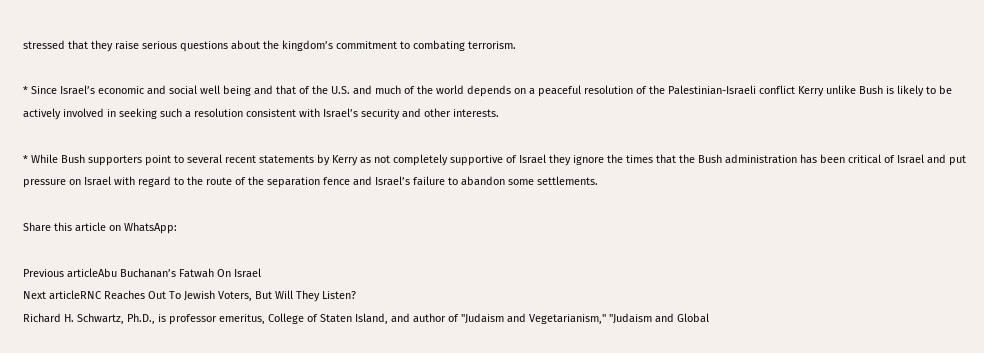stressed that they raise serious questions about the kingdom’s commitment to combating terrorism.

* Since Israel’s economic and social well being and that of the U.S. and much of the world depends on a peaceful resolution of the Palestinian-Israeli conflict Kerry unlike Bush is likely to be actively involved in seeking such a resolution consistent with Israel’s security and other interests.

* While Bush supporters point to several recent statements by Kerry as not completely supportive of Israel they ignore the times that the Bush administration has been critical of Israel and put pressure on Israel with regard to the route of the separation fence and Israel’s failure to abandon some settlements.

Share this article on WhatsApp:

Previous articleAbu Buchanan’s Fatwah On Israel
Next articleRNC Reaches Out To Jewish Voters, But Will They Listen?
Richard H. Schwartz, Ph.D., is professor emeritus, College of Staten Island, and author of "Judaism and Vegetarianism," "Judaism and Global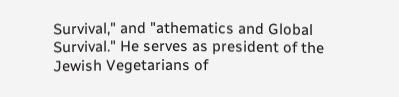Survival," and "athematics and Global Survival." He serves as president of the Jewish Vegetarians of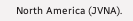North America (JVNA).